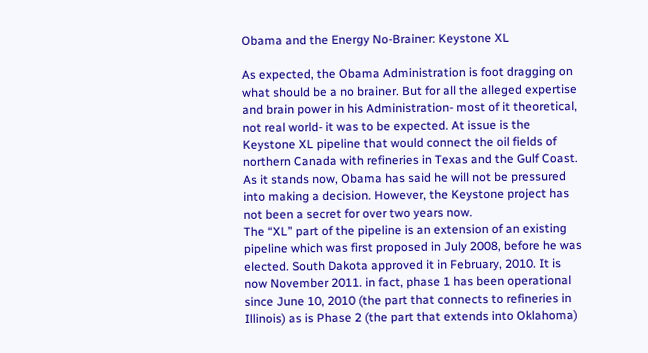Obama and the Energy No-Brainer: Keystone XL

As expected, the Obama Administration is foot dragging on what should be a no brainer. But for all the alleged expertise and brain power in his Administration- most of it theoretical, not real world- it was to be expected. At issue is the Keystone XL pipeline that would connect the oil fields of northern Canada with refineries in Texas and the Gulf Coast. As it stands now, Obama has said he will not be pressured into making a decision. However, the Keystone project has not been a secret for over two years now.
The “XL” part of the pipeline is an extension of an existing pipeline which was first proposed in July 2008, before he was elected. South Dakota approved it in February, 2010. It is now November 2011. in fact, phase 1 has been operational since June 10, 2010 (the part that connects to refineries in Illinois) as is Phase 2 (the part that extends into Oklahoma)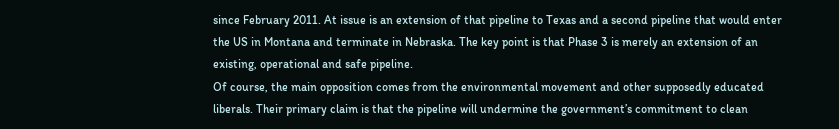since February 2011. At issue is an extension of that pipeline to Texas and a second pipeline that would enter the US in Montana and terminate in Nebraska. The key point is that Phase 3 is merely an extension of an existing, operational and safe pipeline.
Of course, the main opposition comes from the environmental movement and other supposedly educated liberals. Their primary claim is that the pipeline will undermine the government’s commitment to clean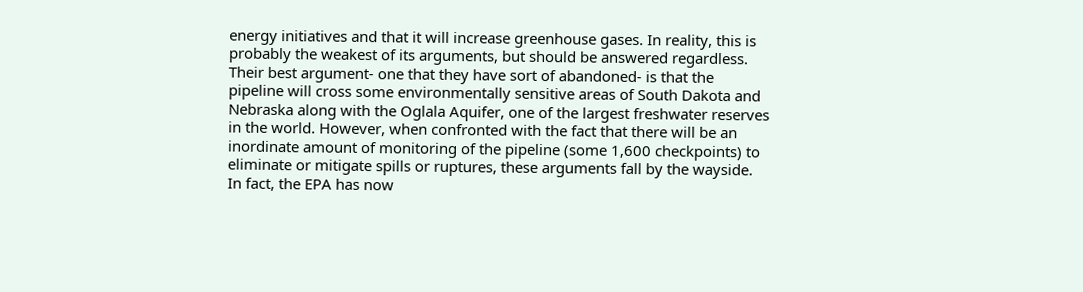energy initiatives and that it will increase greenhouse gases. In reality, this is probably the weakest of its arguments, but should be answered regardless. Their best argument- one that they have sort of abandoned- is that the pipeline will cross some environmentally sensitive areas of South Dakota and Nebraska along with the Oglala Aquifer, one of the largest freshwater reserves in the world. However, when confronted with the fact that there will be an inordinate amount of monitoring of the pipeline (some 1,600 checkpoints) to eliminate or mitigate spills or ruptures, these arguments fall by the wayside. In fact, the EPA has now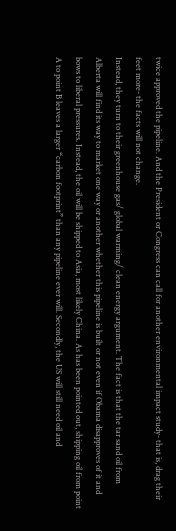twice approved the pipeline. And the President or Congress can call for another environmental impact study- that is, drag their feet more- the facts will not change.
Instead, they turn to their greenhouse gas/ global warming/ clean energy argument. The fact is that the tar sand oil from Alberta will find its way to market one way or another whether this pipeline is built or not even if Obama disapproves of it and bows to liberal pressures. Instead, the oil will be shipped to Asia, most likely China. As has been pointed out, shipping oil from point A to point B leaves a larger “carbon footprint” than any pipeline ever will. Secondly, the US will still need oil and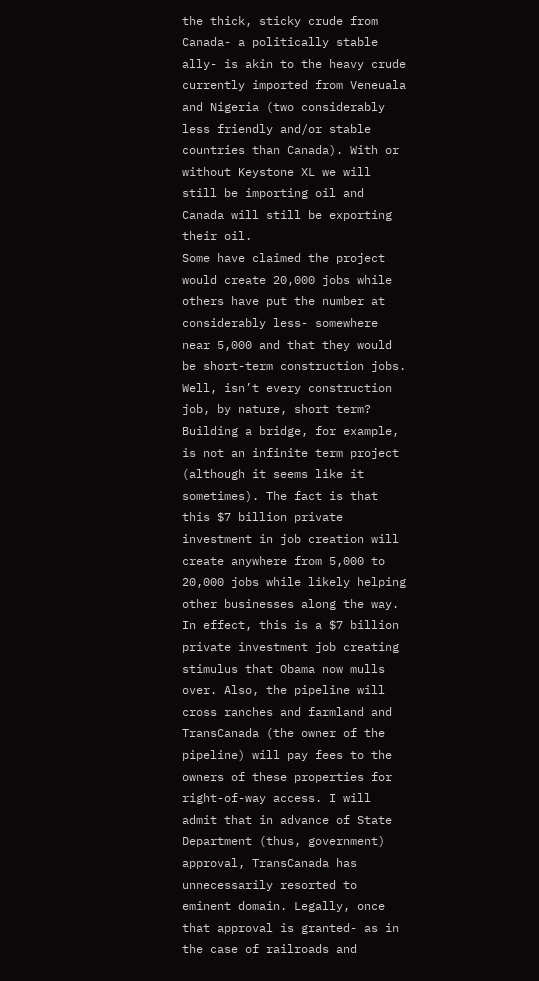the thick, sticky crude from Canada- a politically stable ally- is akin to the heavy crude currently imported from Veneuala and Nigeria (two considerably less friendly and/or stable countries than Canada). With or without Keystone XL we will still be importing oil and Canada will still be exporting their oil.
Some have claimed the project would create 20,000 jobs while others have put the number at considerably less- somewhere near 5,000 and that they would be short-term construction jobs. Well, isn’t every construction job, by nature, short term? Building a bridge, for example, is not an infinite term project (although it seems like it sometimes). The fact is that this $7 billion private investment in job creation will create anywhere from 5,000 to 20,000 jobs while likely helping other businesses along the way. In effect, this is a $7 billion private investment job creating stimulus that Obama now mulls over. Also, the pipeline will cross ranches and farmland and TransCanada (the owner of the pipeline) will pay fees to the owners of these properties for right-of-way access. I will admit that in advance of State Department (thus, government) approval, TransCanada has unnecessarily resorted to eminent domain. Legally, once that approval is granted- as in the case of railroads and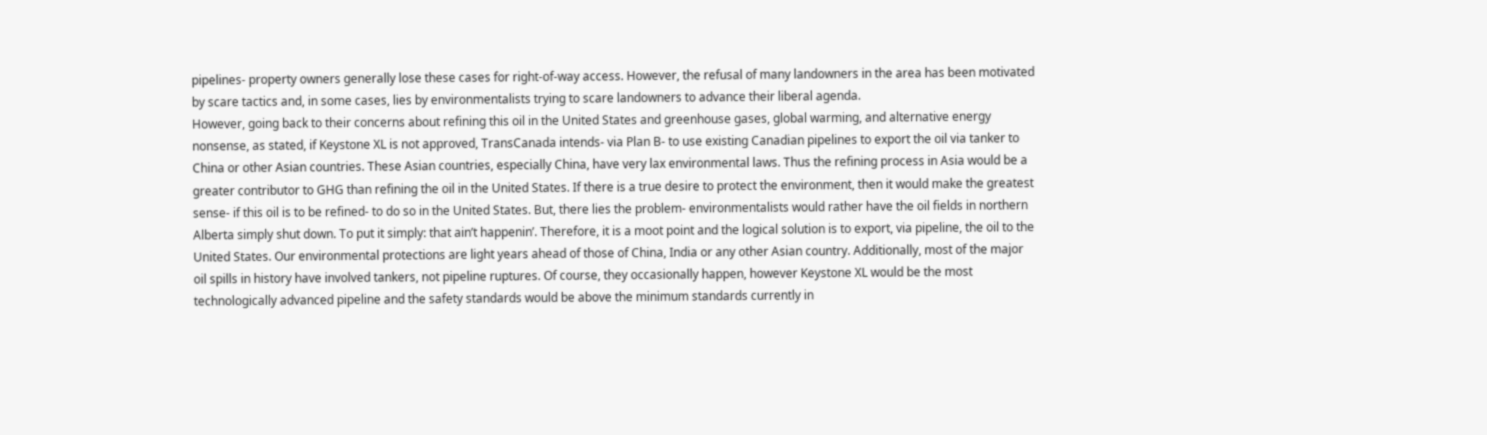pipelines- property owners generally lose these cases for right-of-way access. However, the refusal of many landowners in the area has been motivated by scare tactics and, in some cases, lies by environmentalists trying to scare landowners to advance their liberal agenda.
However, going back to their concerns about refining this oil in the United States and greenhouse gases, global warming, and alternative energy nonsense, as stated, if Keystone XL is not approved, TransCanada intends- via Plan B- to use existing Canadian pipelines to export the oil via tanker to China or other Asian countries. These Asian countries, especially China, have very lax environmental laws. Thus the refining process in Asia would be a greater contributor to GHG than refining the oil in the United States. If there is a true desire to protect the environment, then it would make the greatest sense- if this oil is to be refined- to do so in the United States. But, there lies the problem- environmentalists would rather have the oil fields in northern Alberta simply shut down. To put it simply: that ain’t happenin’. Therefore, it is a moot point and the logical solution is to export, via pipeline, the oil to the United States. Our environmental protections are light years ahead of those of China, India or any other Asian country. Additionally, most of the major oil spills in history have involved tankers, not pipeline ruptures. Of course, they occasionally happen, however Keystone XL would be the most technologically advanced pipeline and the safety standards would be above the minimum standards currently in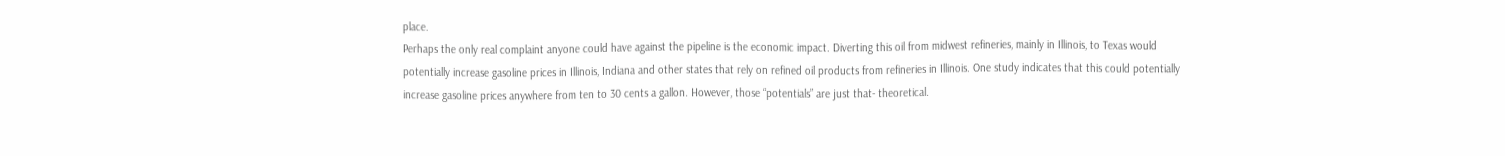place.
Perhaps the only real complaint anyone could have against the pipeline is the economic impact. Diverting this oil from midwest refineries, mainly in Illinois, to Texas would potentially increase gasoline prices in Illinois, Indiana and other states that rely on refined oil products from refineries in Illinois. One study indicates that this could potentially increase gasoline prices anywhere from ten to 30 cents a gallon. However, those “potentials” are just that- theoretical.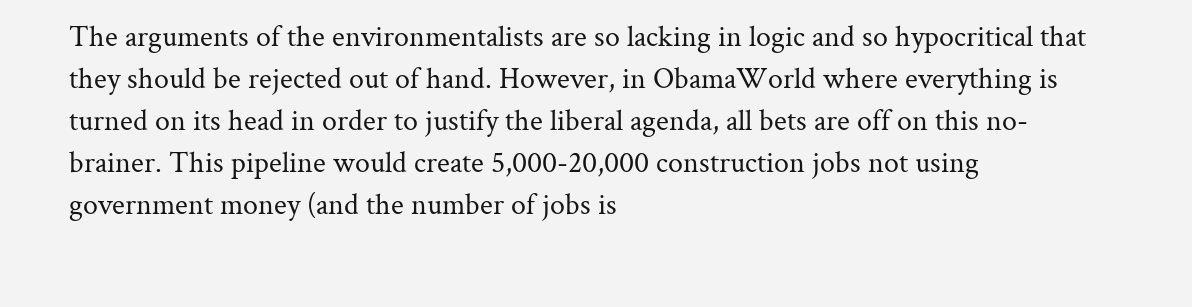The arguments of the environmentalists are so lacking in logic and so hypocritical that they should be rejected out of hand. However, in ObamaWorld where everything is turned on its head in order to justify the liberal agenda, all bets are off on this no-brainer. This pipeline would create 5,000-20,000 construction jobs not using government money (and the number of jobs is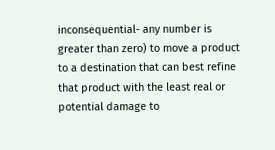inconsequential- any number is greater than zero) to move a product to a destination that can best refine that product with the least real or potential damage to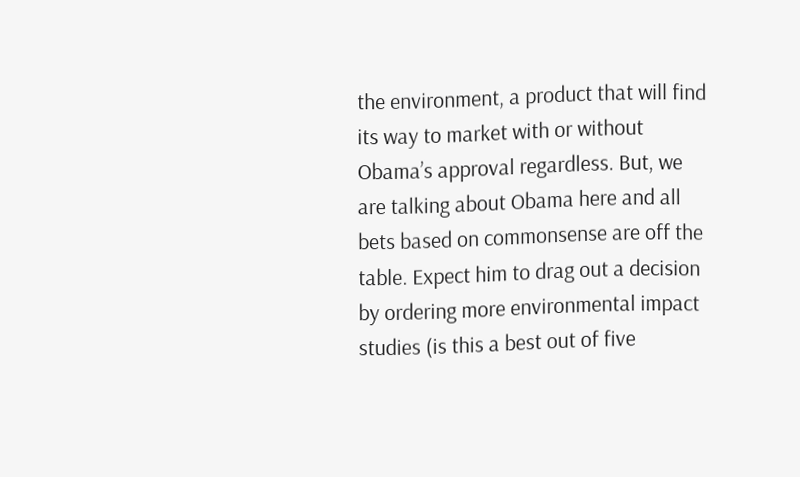the environment, a product that will find its way to market with or without Obama’s approval regardless. But, we are talking about Obama here and all bets based on commonsense are off the table. Expect him to drag out a decision by ordering more environmental impact studies (is this a best out of five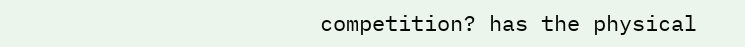competition? has the physical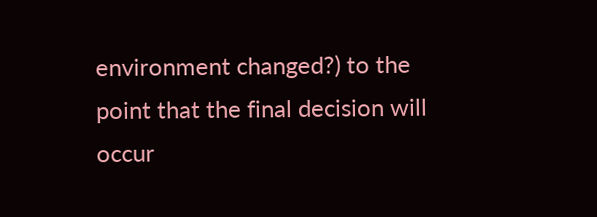environment changed?) to the point that the final decision will occur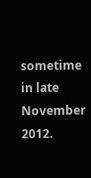sometime in late November 2012.